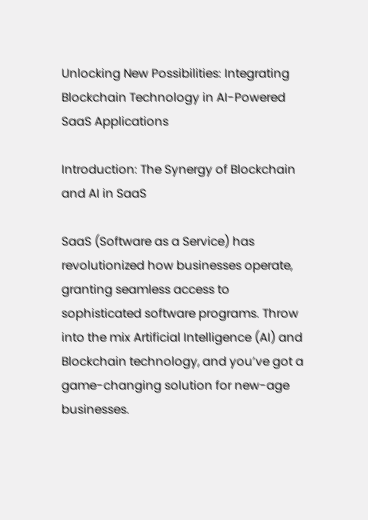Unlocking New Possibilities: Integrating Blockchain Technology in AI-Powered SaaS Applications

Introduction: The Synergy of Blockchain and AI in SaaS

SaaS (Software as a Service) has revolutionized how businesses operate, granting seamless access to sophisticated software programs. Throw into the mix Artificial Intelligence (AI) and Blockchain technology, and you’ve got a game-changing solution for new-age businesses.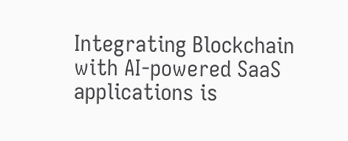Integrating Blockchain with AI-powered SaaS applications is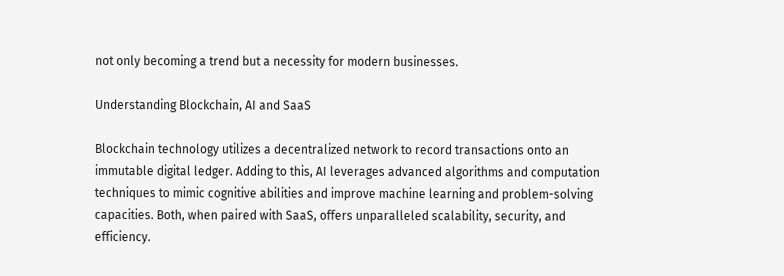not only becoming a trend but a necessity for modern businesses.

Understanding Blockchain, AI and SaaS

Blockchain technology utilizes a decentralized network to record transactions onto an immutable digital ledger. Adding to this, AI leverages advanced algorithms and computation techniques to mimic cognitive abilities and improve machine learning and problem-solving capacities. Both, when paired with SaaS, offers unparalleled scalability, security, and efficiency.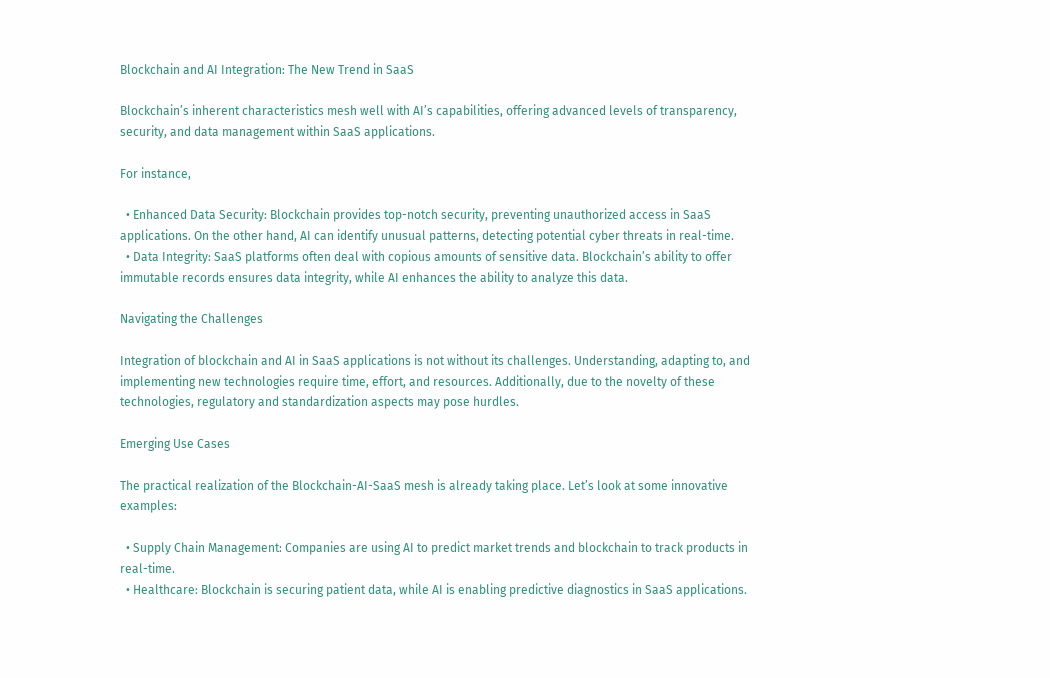Blockchain and AI Integration: The New Trend in SaaS

Blockchain’s inherent characteristics mesh well with AI’s capabilities, offering advanced levels of transparency, security, and data management within SaaS applications.

For instance,

  • Enhanced Data Security: Blockchain provides top-notch security, preventing unauthorized access in SaaS applications. On the other hand, AI can identify unusual patterns, detecting potential cyber threats in real-time.
  • Data Integrity: SaaS platforms often deal with copious amounts of sensitive data. Blockchain’s ability to offer immutable records ensures data integrity, while AI enhances the ability to analyze this data.

Navigating the Challenges

Integration of blockchain and AI in SaaS applications is not without its challenges. Understanding, adapting to, and implementing new technologies require time, effort, and resources. Additionally, due to the novelty of these technologies, regulatory and standardization aspects may pose hurdles.

Emerging Use Cases

The practical realization of the Blockchain-AI-SaaS mesh is already taking place. Let’s look at some innovative examples:

  • Supply Chain Management: Companies are using AI to predict market trends and blockchain to track products in real-time.
  • Healthcare: Blockchain is securing patient data, while AI is enabling predictive diagnostics in SaaS applications.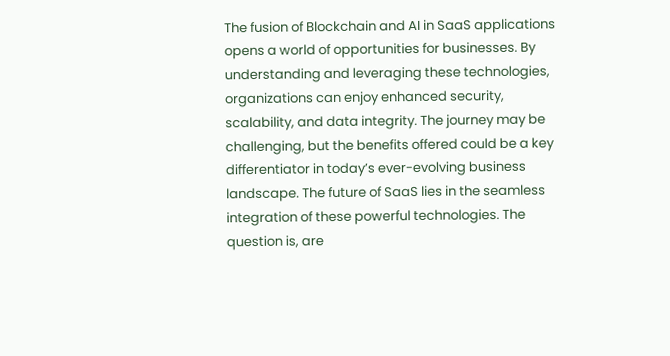The fusion of Blockchain and AI in SaaS applications opens a world of opportunities for businesses. By understanding and leveraging these technologies, organizations can enjoy enhanced security, scalability, and data integrity. The journey may be challenging, but the benefits offered could be a key differentiator in today’s ever-evolving business landscape. The future of SaaS lies in the seamless integration of these powerful technologies. The question is, are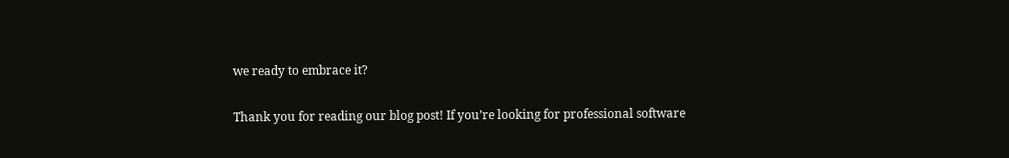we ready to embrace it?

Thank you for reading our blog post! If you’re looking for professional software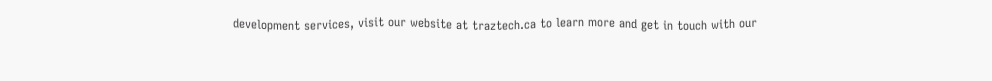development services, visit our website at traztech.ca to learn more and get in touch with our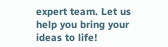expert team. Let us help you bring your ideas to life!